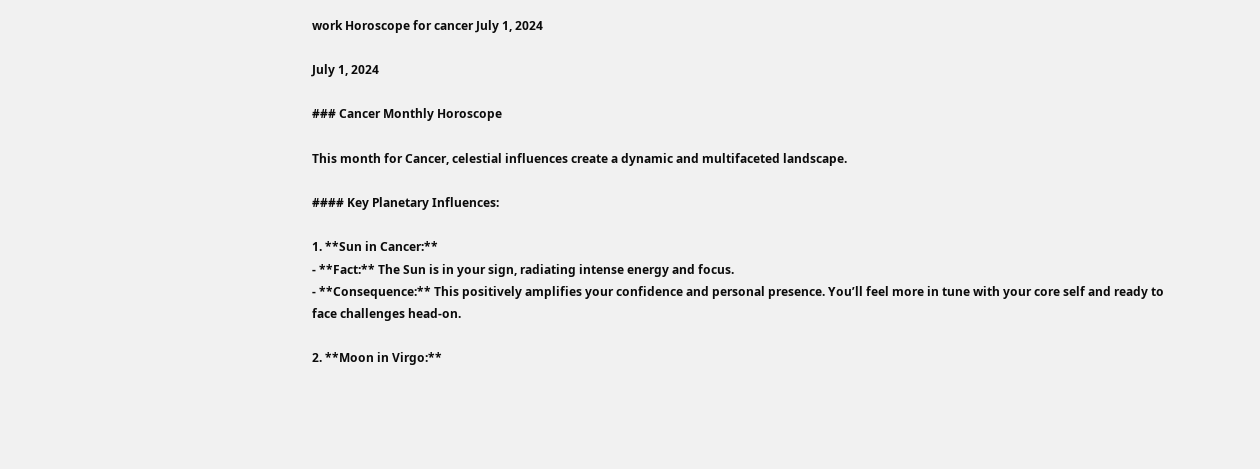work Horoscope for cancer July 1, 2024

July 1, 2024

### Cancer Monthly Horoscope

This month for Cancer, celestial influences create a dynamic and multifaceted landscape.

#### Key Planetary Influences:

1. **Sun in Cancer:**
- **Fact:** The Sun is in your sign, radiating intense energy and focus.
- **Consequence:** This positively amplifies your confidence and personal presence. You’ll feel more in tune with your core self and ready to face challenges head-on.

2. **Moon in Virgo:**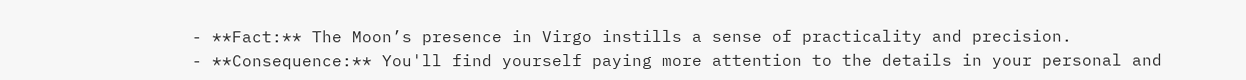- **Fact:** The Moon’s presence in Virgo instills a sense of practicality and precision.
- **Consequence:** You'll find yourself paying more attention to the details in your personal and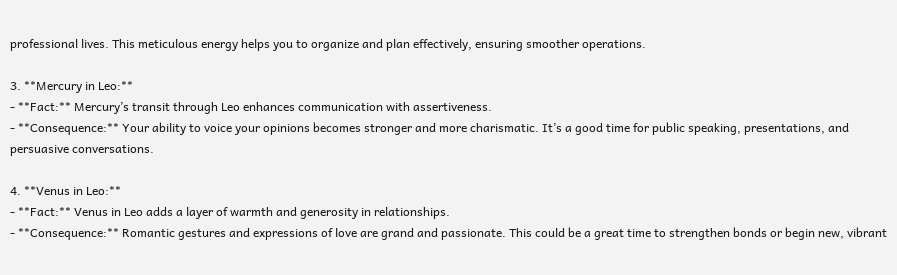professional lives. This meticulous energy helps you to organize and plan effectively, ensuring smoother operations.

3. **Mercury in Leo:**
- **Fact:** Mercury’s transit through Leo enhances communication with assertiveness.
- **Consequence:** Your ability to voice your opinions becomes stronger and more charismatic. It’s a good time for public speaking, presentations, and persuasive conversations.

4. **Venus in Leo:**
- **Fact:** Venus in Leo adds a layer of warmth and generosity in relationships.
- **Consequence:** Romantic gestures and expressions of love are grand and passionate. This could be a great time to strengthen bonds or begin new, vibrant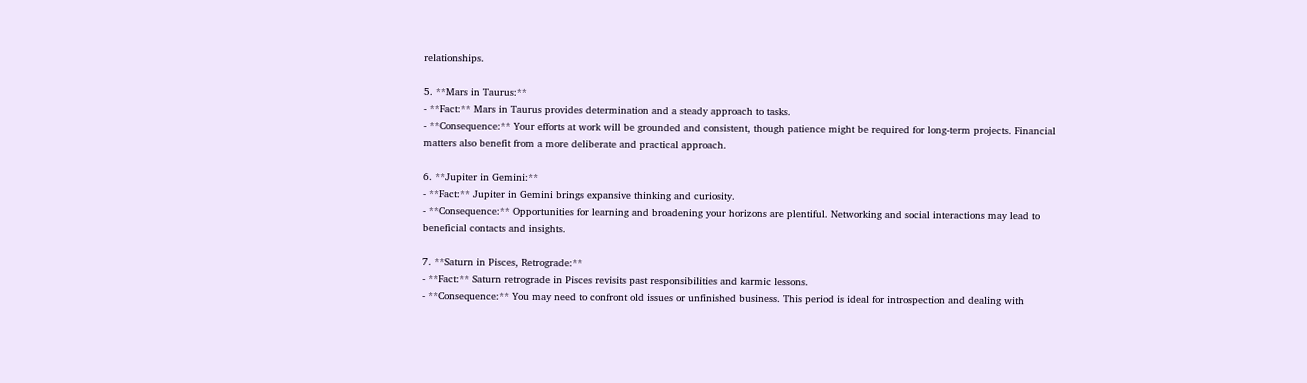relationships.

5. **Mars in Taurus:**
- **Fact:** Mars in Taurus provides determination and a steady approach to tasks.
- **Consequence:** Your efforts at work will be grounded and consistent, though patience might be required for long-term projects. Financial matters also benefit from a more deliberate and practical approach.

6. **Jupiter in Gemini:**
- **Fact:** Jupiter in Gemini brings expansive thinking and curiosity.
- **Consequence:** Opportunities for learning and broadening your horizons are plentiful. Networking and social interactions may lead to beneficial contacts and insights.

7. **Saturn in Pisces, Retrograde:**
- **Fact:** Saturn retrograde in Pisces revisits past responsibilities and karmic lessons.
- **Consequence:** You may need to confront old issues or unfinished business. This period is ideal for introspection and dealing with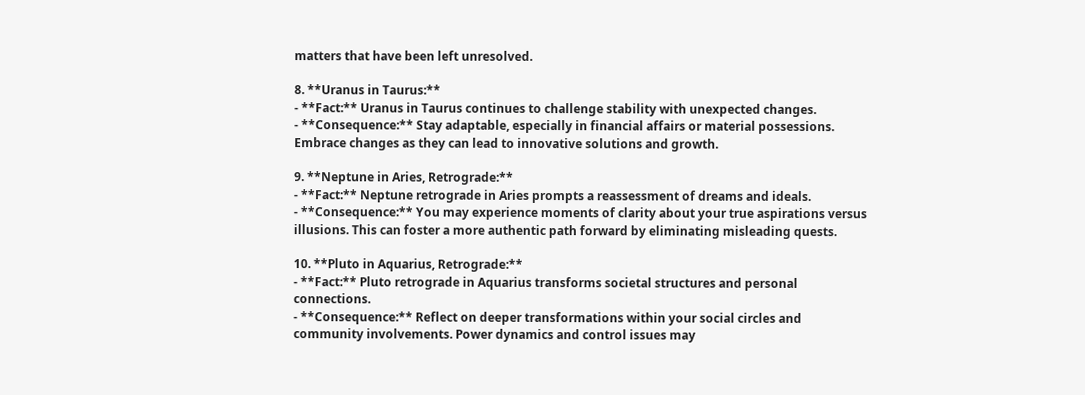matters that have been left unresolved.

8. **Uranus in Taurus:**
- **Fact:** Uranus in Taurus continues to challenge stability with unexpected changes.
- **Consequence:** Stay adaptable, especially in financial affairs or material possessions. Embrace changes as they can lead to innovative solutions and growth.

9. **Neptune in Aries, Retrograde:**
- **Fact:** Neptune retrograde in Aries prompts a reassessment of dreams and ideals.
- **Consequence:** You may experience moments of clarity about your true aspirations versus illusions. This can foster a more authentic path forward by eliminating misleading quests.

10. **Pluto in Aquarius, Retrograde:**
- **Fact:** Pluto retrograde in Aquarius transforms societal structures and personal connections.
- **Consequence:** Reflect on deeper transformations within your social circles and community involvements. Power dynamics and control issues may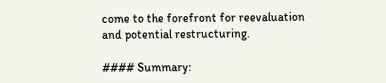come to the forefront for reevaluation and potential restructuring.

#### Summary: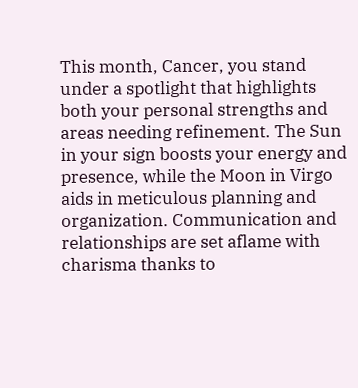This month, Cancer, you stand under a spotlight that highlights both your personal strengths and areas needing refinement. The Sun in your sign boosts your energy and presence, while the Moon in Virgo aids in meticulous planning and organization. Communication and relationships are set aflame with charisma thanks to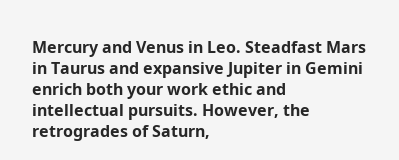Mercury and Venus in Leo. Steadfast Mars in Taurus and expansive Jupiter in Gemini enrich both your work ethic and intellectual pursuits. However, the retrogrades of Saturn,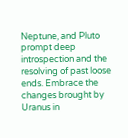Neptune, and Pluto prompt deep introspection and the resolving of past loose ends. Embrace the changes brought by Uranus in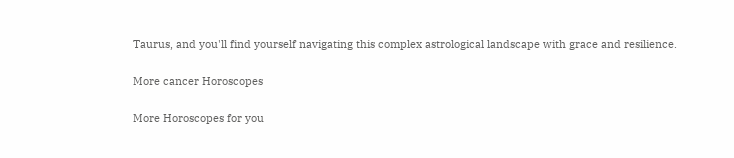Taurus, and you'll find yourself navigating this complex astrological landscape with grace and resilience.

More cancer Horoscopes

More Horoscopes for you